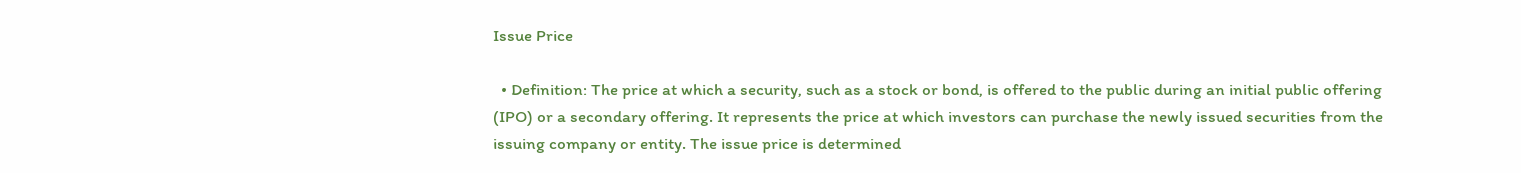Issue Price

  • Definition: The price at which a security, such as a stock or bond, is offered to the public during an initial public offering (IPO) or a secondary offering. It represents the price at which investors can purchase the newly issued securities from the issuing company or entity. The issue price is determined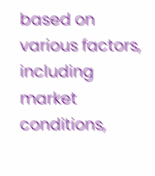based on various factors, including market conditions,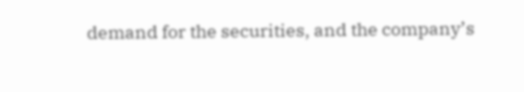demand for the securities, and the company’s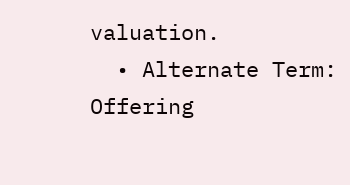valuation.
  • Alternate Term: Offering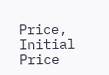Price, Initial Price